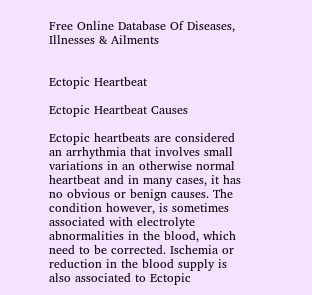Free Online Database Of Diseases, Illnesses & Ailments


Ectopic Heartbeat

Ectopic Heartbeat Causes

Ectopic heartbeats are considered an arrhythmia that involves small variations in an otherwise normal heartbeat and in many cases, it has no obvious or benign causes. The condition however, is sometimes associated with electrolyte abnormalities in the blood, which need to be corrected. Ischemia or reduction in the blood supply is also associated to Ectopic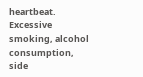heartbeat. Excessive smoking, alcohol consumption, side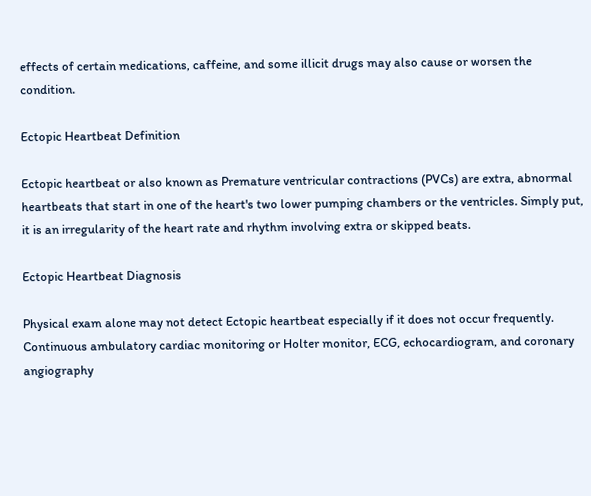effects of certain medications, caffeine, and some illicit drugs may also cause or worsen the condition.

Ectopic Heartbeat Definition

Ectopic heartbeat or also known as Premature ventricular contractions (PVCs) are extra, abnormal heartbeats that start in one of the heart's two lower pumping chambers or the ventricles. Simply put, it is an irregularity of the heart rate and rhythm involving extra or skipped beats.

Ectopic Heartbeat Diagnosis

Physical exam alone may not detect Ectopic heartbeat especially if it does not occur frequently. Continuous ambulatory cardiac monitoring or Holter monitor, ECG, echocardiogram, and coronary angiography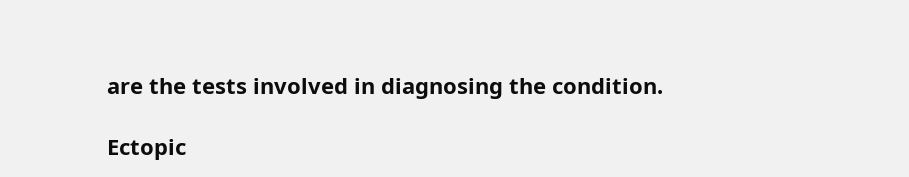are the tests involved in diagnosing the condition.

Ectopic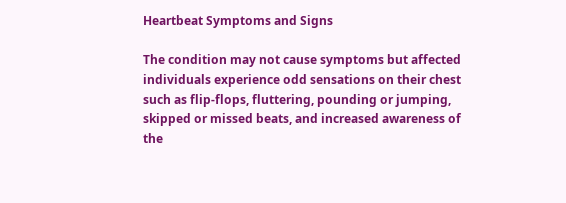Heartbeat Symptoms and Signs

The condition may not cause symptoms but affected individuals experience odd sensations on their chest such as flip-flops, fluttering, pounding or jumping, skipped or missed beats, and increased awareness of the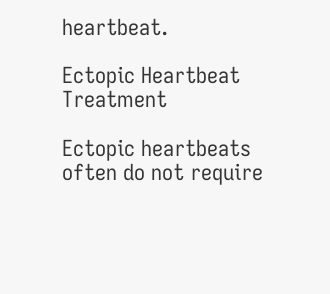heartbeat.

Ectopic Heartbeat Treatment

Ectopic heartbeats often do not require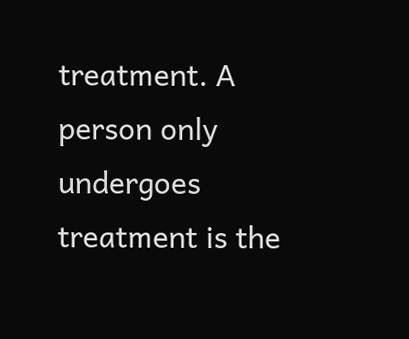treatment. A person only undergoes treatment is the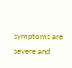symptoms are severe and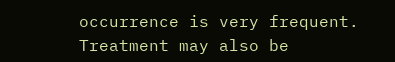occurrence is very frequent. Treatment may also be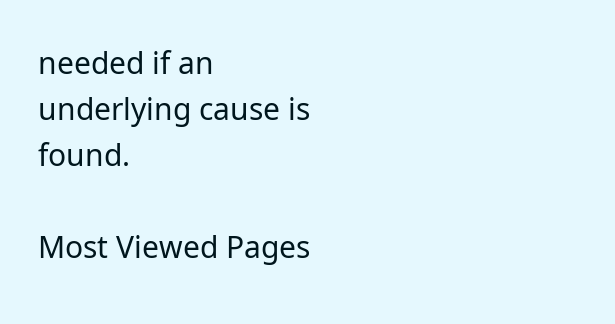needed if an underlying cause is found.

Most Viewed Pages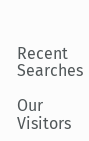Recent Searches

Our Visitors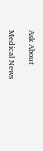Ask About

Medical News